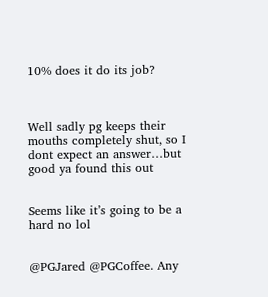10% does it do its job?



Well sadly pg keeps their mouths completely shut, so I dont expect an answer…but good ya found this out


Seems like it’s going to be a hard no lol


@PGJared @PGCoffee. Any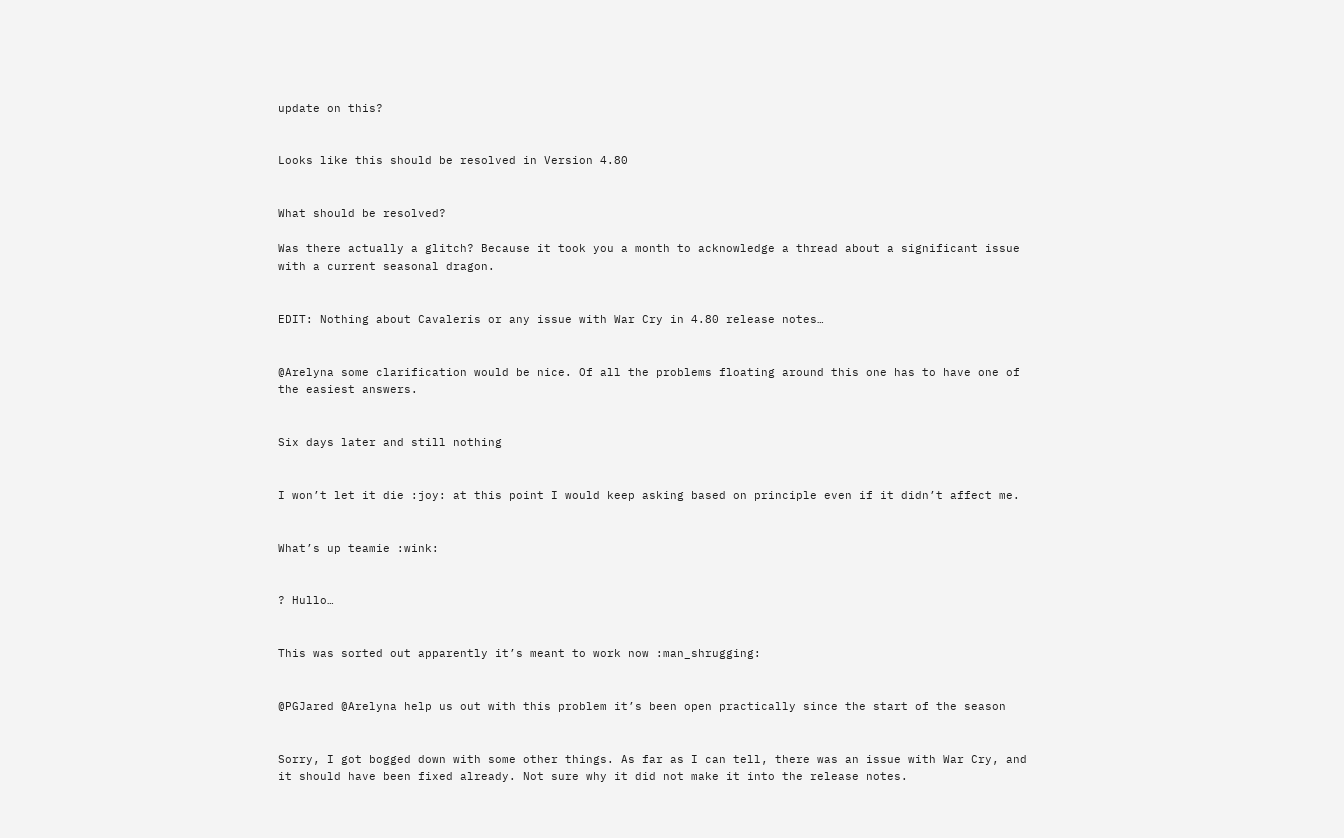update on this?


Looks like this should be resolved in Version 4.80


What should be resolved?

Was there actually a glitch? Because it took you a month to acknowledge a thread about a significant issue with a current seasonal dragon.


EDIT: Nothing about Cavaleris or any issue with War Cry in 4.80 release notes…


@Arelyna some clarification would be nice. Of all the problems floating around this one has to have one of the easiest answers.


Six days later and still nothing


I won’t let it die :joy: at this point I would keep asking based on principle even if it didn’t affect me.


What’s up teamie :wink:


? Hullo…


This was sorted out apparently it’s meant to work now :man_shrugging:


@PGJared @Arelyna help us out with this problem it’s been open practically since the start of the season


Sorry, I got bogged down with some other things. As far as I can tell, there was an issue with War Cry, and it should have been fixed already. Not sure why it did not make it into the release notes.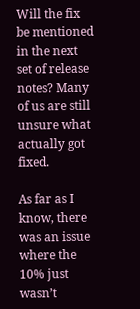Will the fix be mentioned in the next set of release notes? Many of us are still unsure what actually got fixed.

As far as I know, there was an issue where the 10% just wasn’t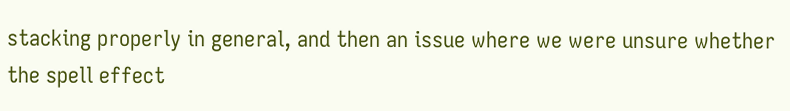stacking properly in general, and then an issue where we were unsure whether the spell effect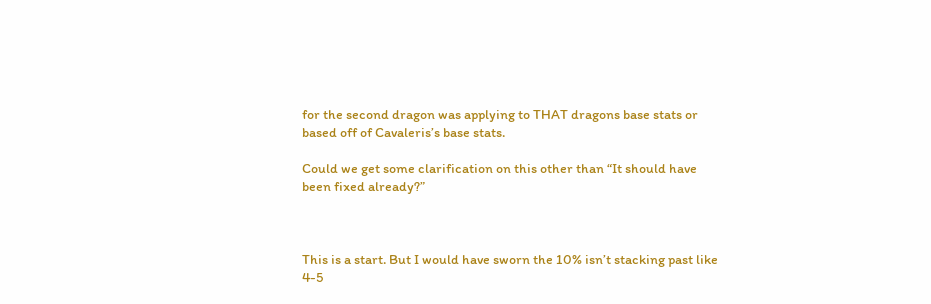for the second dragon was applying to THAT dragons base stats or based off of Cavaleris’s base stats.

Could we get some clarification on this other than “It should have been fixed already?”



This is a start. But I would have sworn the 10% isn’t stacking past like 4-5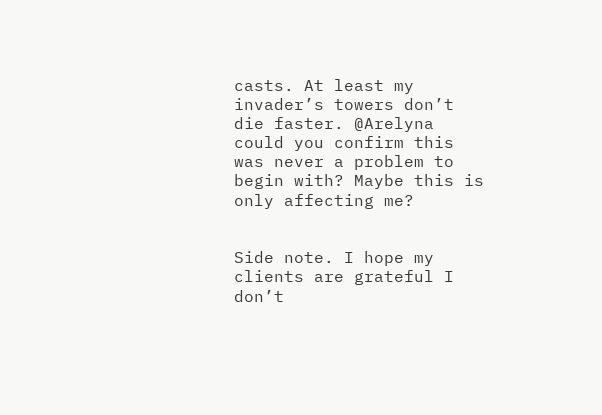casts. At least my invader’s towers don’t die faster. @Arelyna could you confirm this was never a problem to begin with? Maybe this is only affecting me?


Side note. I hope my clients are grateful I don’t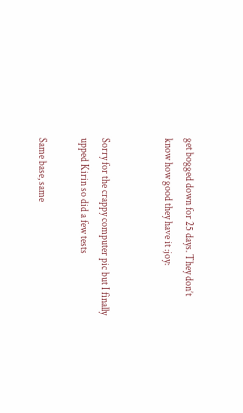get bogged down for 25 days. They don’t know how good they have it :joy:


Sorry for the crappy computer pic but I finally upped Kirin so did a few tests

Same base, same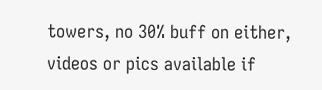towers, no 30% buff on either, videos or pics available if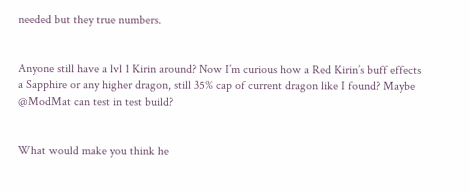needed but they true numbers.


Anyone still have a lvl 1 Kirin around? Now I’m curious how a Red Kirin’s buff effects a Sapphire or any higher dragon, still 35% cap of current dragon like I found? Maybe @ModMat can test in test build?


What would make you think he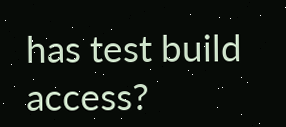has test build access?